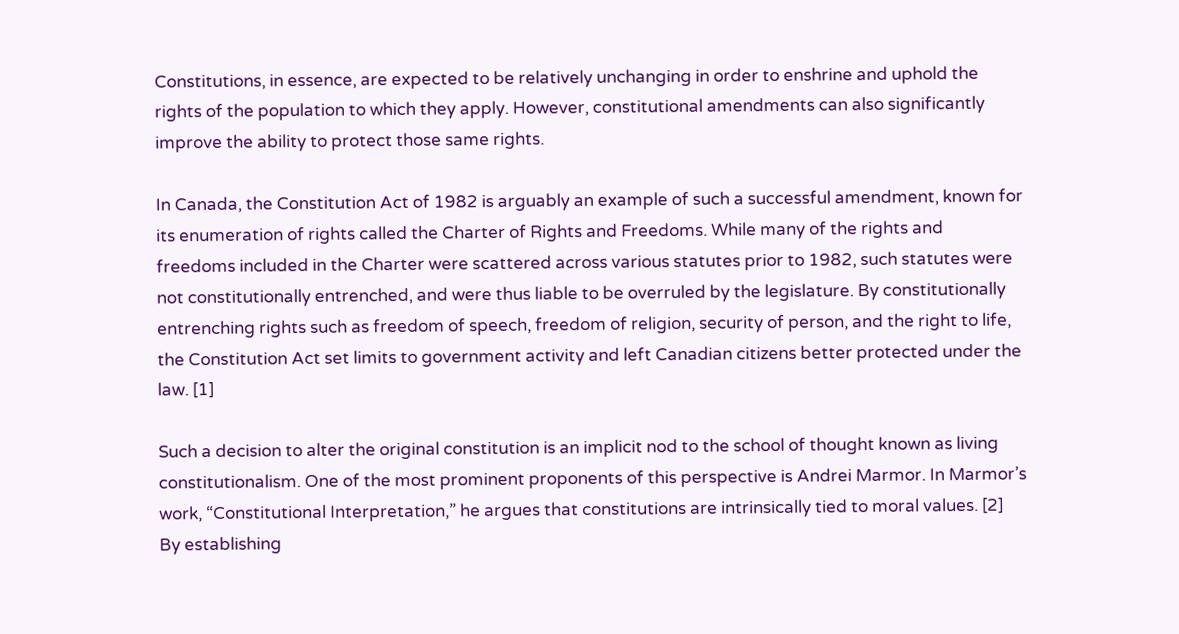Constitutions, in essence, are expected to be relatively unchanging in order to enshrine and uphold the rights of the population to which they apply. However, constitutional amendments can also significantly improve the ability to protect those same rights.

In Canada, the Constitution Act of 1982 is arguably an example of such a successful amendment, known for its enumeration of rights called the Charter of Rights and Freedoms. While many of the rights and freedoms included in the Charter were scattered across various statutes prior to 1982, such statutes were not constitutionally entrenched, and were thus liable to be overruled by the legislature. By constitutionally entrenching rights such as freedom of speech, freedom of religion, security of person, and the right to life, the Constitution Act set limits to government activity and left Canadian citizens better protected under the law. [1]

Such a decision to alter the original constitution is an implicit nod to the school of thought known as living constitutionalism. One of the most prominent proponents of this perspective is Andrei Marmor. In Marmor’s work, “Constitutional Interpretation,” he argues that constitutions are intrinsically tied to moral values. [2] By establishing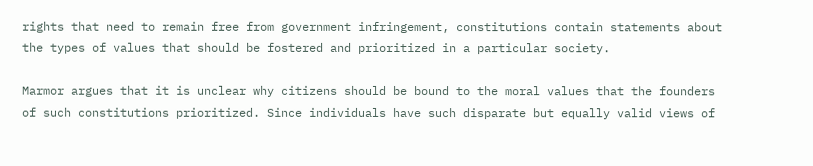rights that need to remain free from government infringement, constitutions contain statements about the types of values that should be fostered and prioritized in a particular society.

Marmor argues that it is unclear why citizens should be bound to the moral values that the founders of such constitutions prioritized. Since individuals have such disparate but equally valid views of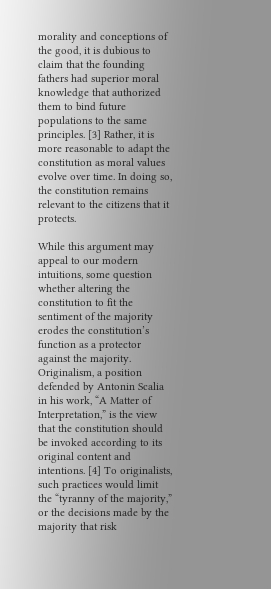morality and conceptions of the good, it is dubious to claim that the founding fathers had superior moral knowledge that authorized them to bind future populations to the same principles. [3] Rather, it is more reasonable to adapt the constitution as moral values evolve over time. In doing so, the constitution remains relevant to the citizens that it protects.

While this argument may appeal to our modern intuitions, some question whether altering the constitution to fit the sentiment of the majority erodes the constitution’s function as a protector against the majority. Originalism, a position defended by Antonin Scalia in his work, “A Matter of Interpretation,” is the view that the constitution should be invoked according to its original content and intentions. [4] To originalists, such practices would limit the “tyranny of the majority,” or the decisions made by the majority that risk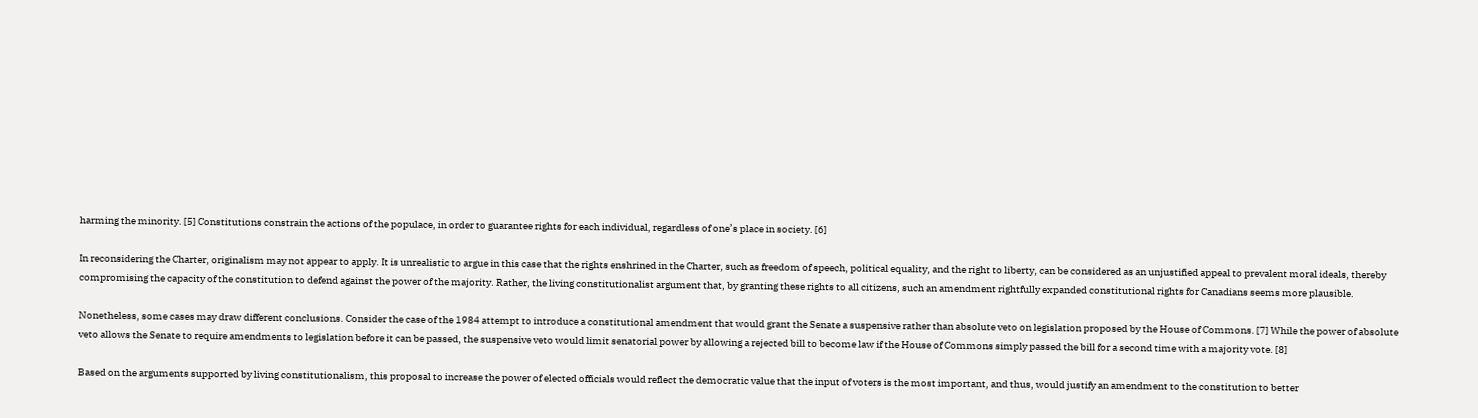harming the minority. [5] Constitutions constrain the actions of the populace, in order to guarantee rights for each individual, regardless of one’s place in society. [6]

In reconsidering the Charter, originalism may not appear to apply. It is unrealistic to argue in this case that the rights enshrined in the Charter, such as freedom of speech, political equality, and the right to liberty, can be considered as an unjustified appeal to prevalent moral ideals, thereby compromising the capacity of the constitution to defend against the power of the majority. Rather, the living constitutionalist argument that, by granting these rights to all citizens, such an amendment rightfully expanded constitutional rights for Canadians seems more plausible.

Nonetheless, some cases may draw different conclusions. Consider the case of the 1984 attempt to introduce a constitutional amendment that would grant the Senate a suspensive rather than absolute veto on legislation proposed by the House of Commons. [7] While the power of absolute veto allows the Senate to require amendments to legislation before it can be passed, the suspensive veto would limit senatorial power by allowing a rejected bill to become law if the House of Commons simply passed the bill for a second time with a majority vote. [8]

Based on the arguments supported by living constitutionalism, this proposal to increase the power of elected officials would reflect the democratic value that the input of voters is the most important, and thus, would justify an amendment to the constitution to better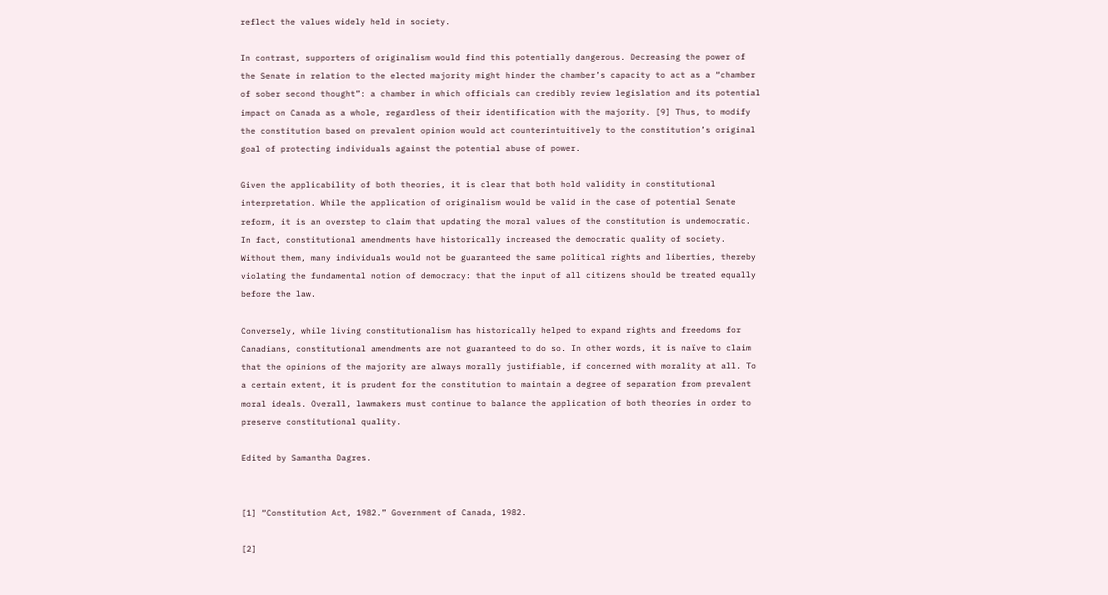reflect the values widely held in society.

In contrast, supporters of originalism would find this potentially dangerous. Decreasing the power of the Senate in relation to the elected majority might hinder the chamber’s capacity to act as a “chamber of sober second thought”: a chamber in which officials can credibly review legislation and its potential impact on Canada as a whole, regardless of their identification with the majority. [9] Thus, to modify the constitution based on prevalent opinion would act counterintuitively to the constitution’s original goal of protecting individuals against the potential abuse of power.

Given the applicability of both theories, it is clear that both hold validity in constitutional interpretation. While the application of originalism would be valid in the case of potential Senate reform, it is an overstep to claim that updating the moral values of the constitution is undemocratic. In fact, constitutional amendments have historically increased the democratic quality of society. Without them, many individuals would not be guaranteed the same political rights and liberties, thereby violating the fundamental notion of democracy: that the input of all citizens should be treated equally before the law.

Conversely, while living constitutionalism has historically helped to expand rights and freedoms for Canadians, constitutional amendments are not guaranteed to do so. In other words, it is naïve to claim that the opinions of the majority are always morally justifiable, if concerned with morality at all. To a certain extent, it is prudent for the constitution to maintain a degree of separation from prevalent moral ideals. Overall, lawmakers must continue to balance the application of both theories in order to preserve constitutional quality.

Edited by Samantha Dagres.


[1] “Constitution Act, 1982.” Government of Canada, 1982.

[2]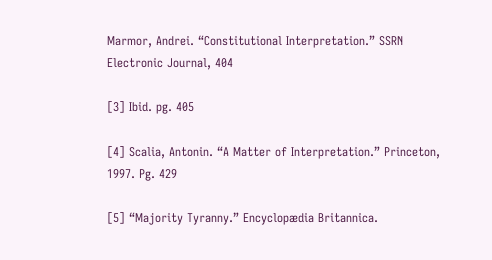Marmor, Andrei. “Constitutional Interpretation.” SSRN Electronic Journal, 404

[3] Ibid. pg. 405

[4] Scalia, Antonin. “A Matter of Interpretation.” Princeton, 1997. Pg. 429

[5] “Majority Tyranny.” Encyclopædia Britannica.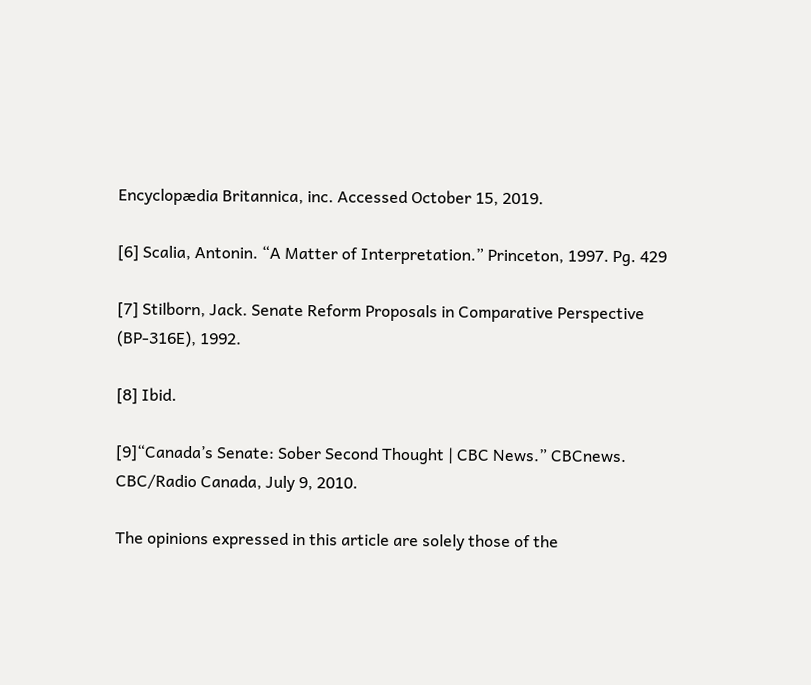Encyclopædia Britannica, inc. Accessed October 15, 2019.

[6] Scalia, Antonin. “A Matter of Interpretation.” Princeton, 1997. Pg. 429

[7] Stilborn, Jack. Senate Reform Proposals in Comparative Perspective (BP-316E), 1992.

[8] Ibid.

[9]“Canada’s Senate: Sober Second Thought | CBC News.” CBCnews. CBC/Radio Canada, July 9, 2010.

The opinions expressed in this article are solely those of the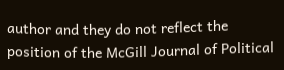author and they do not reflect the position of the McGill Journal of Political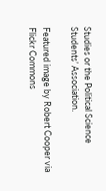Studies or the Political Science Students’ Association.

Featured image by Robert Cooper via Flickr Commons